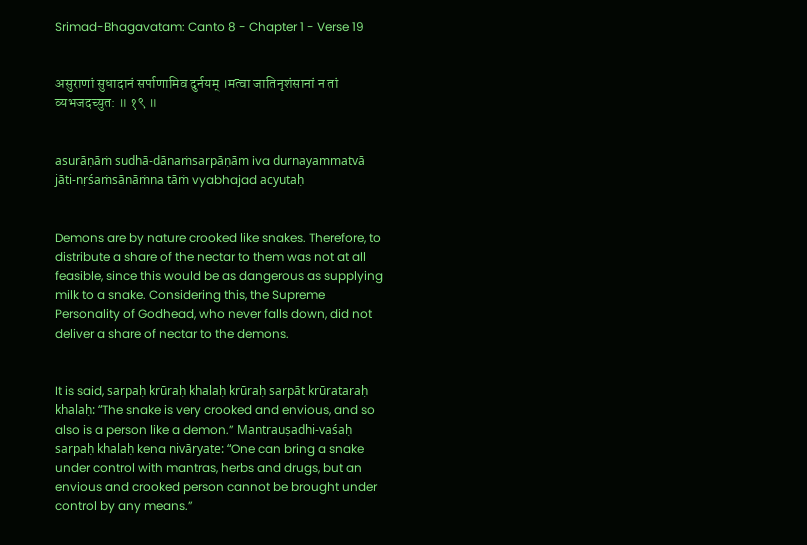Srimad-Bhagavatam: Canto 8 - Chapter 1 - Verse 19


असुराणां सुधादानं सर्पाणामिव दुर्नयम् ।मत्वा जातिनृशंसानां न तां व्यभजदच्युत: ॥ १९ ॥


asurāṇāṁ sudhā-dānaṁsarpāṇām iva durnayammatvā jāti-nṛśaṁsānāṁna tāṁ vyabhajad acyutaḥ


Demons are by nature crooked like snakes. Therefore, to distribute a share of the nectar to them was not at all feasible, since this would be as dangerous as supplying milk to a snake. Considering this, the Supreme Personality of Godhead, who never falls down, did not deliver a share of nectar to the demons.


It is said, sarpaḥ krūraḥ khalaḥ krūraḥ sarpāt krūrataraḥ khalaḥ: “The snake is very crooked and envious, and so also is a person like a demon.” Mantrauṣadhi-vaśaḥ sarpaḥ khalaḥ kena nivāryate: “One can bring a snake under control with mantras, herbs and drugs, but an envious and crooked person cannot be brought under control by any means.”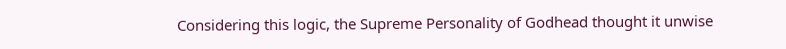Considering this logic, the Supreme Personality of Godhead thought it unwise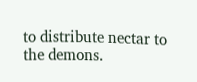to distribute nectar to the demons.